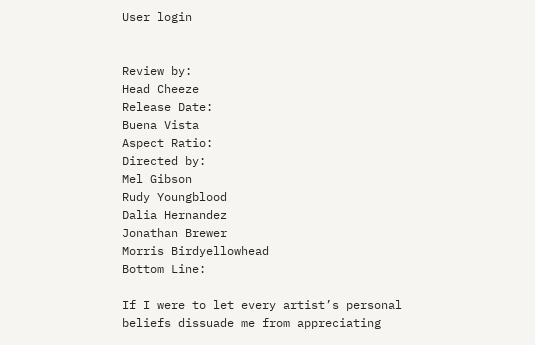User login


Review by:
Head Cheeze
Release Date:
Buena Vista
Aspect Ratio:
Directed by:
Mel Gibson
Rudy Youngblood
Dalia Hernandez
Jonathan Brewer
Morris Birdyellowhead
Bottom Line:

If I were to let every artist’s personal beliefs dissuade me from appreciating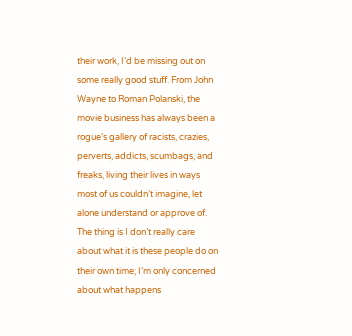their work, I’d be missing out on some really good stuff. From John Wayne to Roman Polanski, the movie business has always been a rogue’s gallery of racists, crazies, perverts, addicts, scumbags, and freaks, living their lives in ways most of us couldn’t imagine, let alone understand or approve of. The thing is I don’t really care about what it is these people do on their own time; I’m only concerned about what happens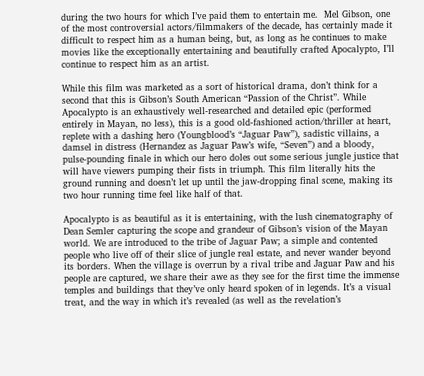during the two hours for which I’ve paid them to entertain me.  Mel Gibson, one of the most controversial actors/filmmakers of the decade, has certainly made it difficult to respect him as a human being, but, as long as he continues to make movies like the exceptionally entertaining and beautifully crafted Apocalypto, I’ll continue to respect him as an artist.

While this film was marketed as a sort of historical drama, don’t think for a second that this is Gibson’s South American “Passion of the Christ”. While Apocalypto is an exhaustively well-researched and detailed epic (performed entirely in Mayan, no less), this is a good old-fashioned action/thriller at heart, replete with a dashing hero (Youngblood’s “Jaguar Paw”), sadistic villains, a damsel in distress (Hernandez as Jaguar Paw’s wife, “Seven”) and a bloody, pulse-pounding finale in which our hero doles out some serious jungle justice that will have viewers pumping their fists in triumph. This film literally hits the ground running and doesn’t let up until the jaw-dropping final scene, making its two hour running time feel like half of that.

Apocalypto is as beautiful as it is entertaining, with the lush cinematography of Dean Semler capturing the scope and grandeur of Gibson’s vision of the Mayan world. We are introduced to the tribe of Jaguar Paw; a simple and contented people who live off of their slice of jungle real estate, and never wander beyond its borders. When the village is overrun by a rival tribe and Jaguar Paw and his people are captured, we share their awe as they see for the first time the immense temples and buildings that they’ve only heard spoken of in legends. It’s a visual treat, and the way in which it’s revealed (as well as the revelation’s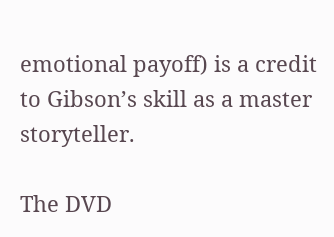emotional payoff) is a credit to Gibson’s skill as a master storyteller.

The DVD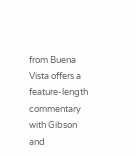from Buena Vista offers a feature-length commentary with Gibson and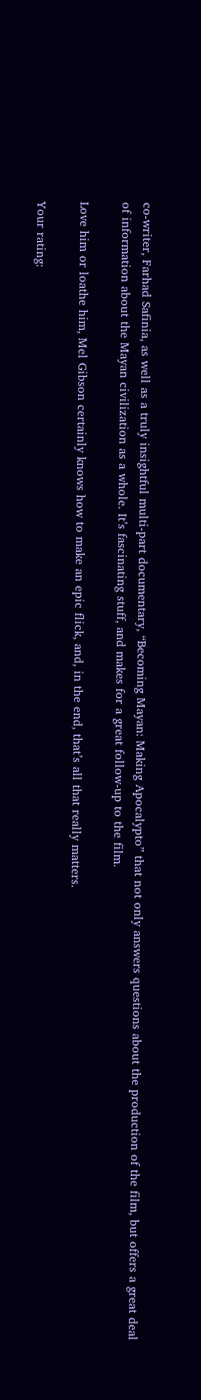co-writer, Farhad Safinia, as well as a truly insightful multi-part documentary, “Becoming Mayan: Making Apocalypto” that not only answers questions about the production of the film, but offers a great deal of information about the Mayan civilization as a whole. It’s fascinating stuff, and makes for a great follow-up to the film.

Love him or loathe him, Mel Gibson certainly knows how to make an epic flick, and, in the end, that’s all that really matters.

Your rating: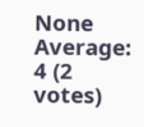None Average: 4 (2 votes)